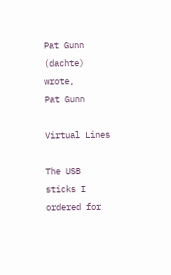Pat Gunn (dachte) wrote,
Pat Gunn

Virtual Lines

The USB sticks I ordered for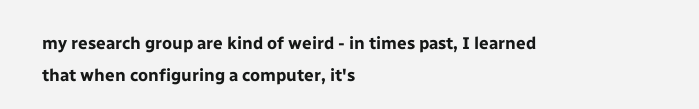my research group are kind of weird - in times past, I learned that when configuring a computer, it's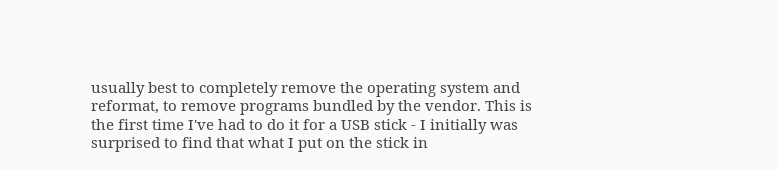usually best to completely remove the operating system and reformat, to remove programs bundled by the vendor. This is the first time I've had to do it for a USB stick - I initially was surprised to find that what I put on the stick in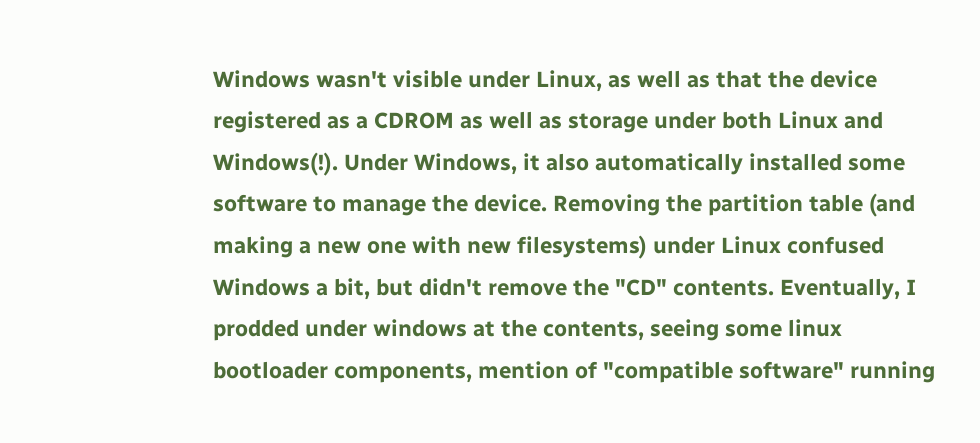Windows wasn't visible under Linux, as well as that the device registered as a CDROM as well as storage under both Linux and Windows(!). Under Windows, it also automatically installed some software to manage the device. Removing the partition table (and making a new one with new filesystems) under Linux confused Windows a bit, but didn't remove the "CD" contents. Eventually, I prodded under windows at the contents, seeing some linux bootloader components, mention of "compatible software" running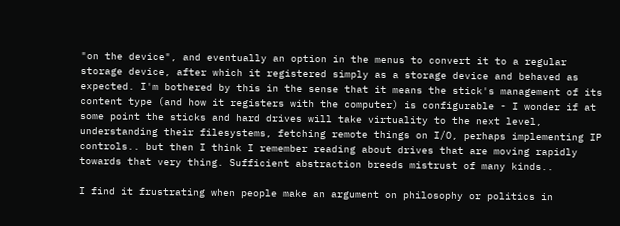"on the device", and eventually an option in the menus to convert it to a regular storage device, after which it registered simply as a storage device and behaved as expected. I'm bothered by this in the sense that it means the stick's management of its content type (and how it registers with the computer) is configurable - I wonder if at some point the sticks and hard drives will take virtuality to the next level, understanding their filesystems, fetching remote things on I/O, perhaps implementing IP controls.. but then I think I remember reading about drives that are moving rapidly towards that very thing. Sufficient abstraction breeds mistrust of many kinds..

I find it frustrating when people make an argument on philosophy or politics in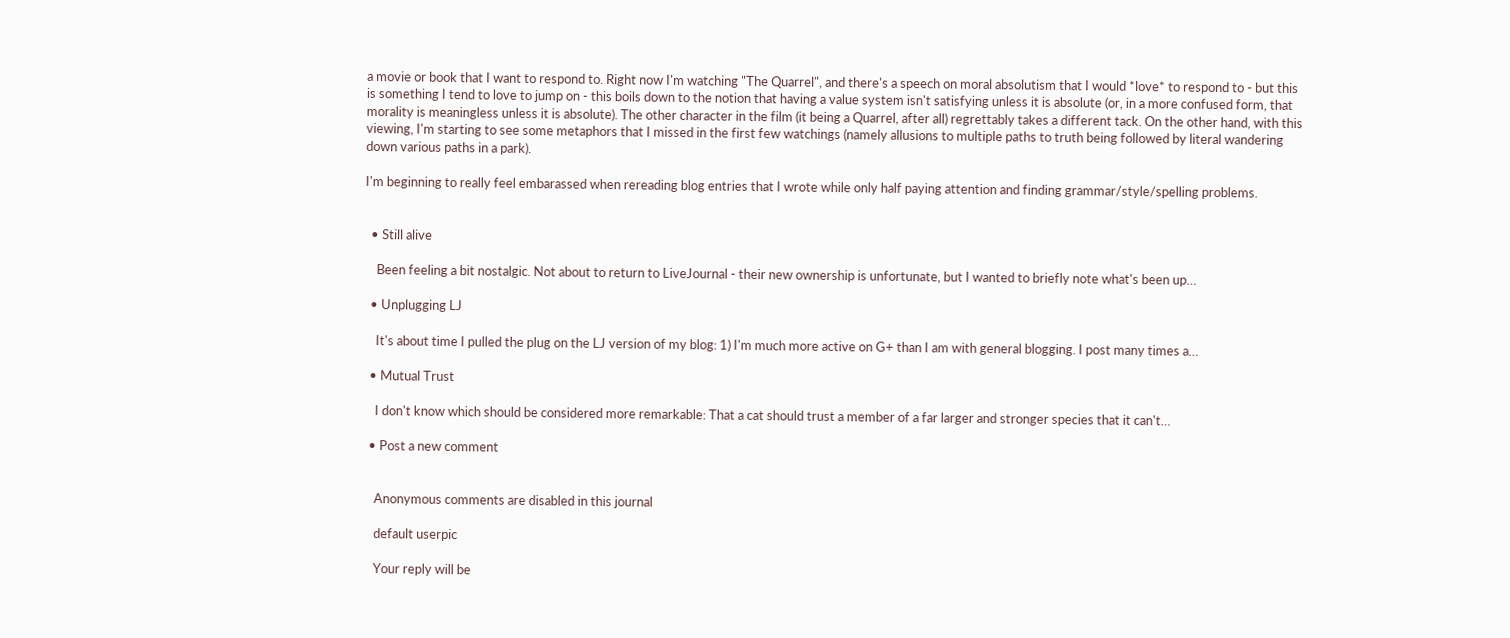a movie or book that I want to respond to. Right now I'm watching "The Quarrel", and there's a speech on moral absolutism that I would *love* to respond to - but this is something I tend to love to jump on - this boils down to the notion that having a value system isn't satisfying unless it is absolute (or, in a more confused form, that morality is meaningless unless it is absolute). The other character in the film (it being a Quarrel, after all) regrettably takes a different tack. On the other hand, with this viewing, I'm starting to see some metaphors that I missed in the first few watchings (namely allusions to multiple paths to truth being followed by literal wandering down various paths in a park).

I'm beginning to really feel embarassed when rereading blog entries that I wrote while only half paying attention and finding grammar/style/spelling problems.


  • Still alive

    Been feeling a bit nostalgic. Not about to return to LiveJournal - their new ownership is unfortunate, but I wanted to briefly note what's been up…

  • Unplugging LJ

    It's about time I pulled the plug on the LJ version of my blog: 1) I'm much more active on G+ than I am with general blogging. I post many times a…

  • Mutual Trust

    I don't know which should be considered more remarkable: That a cat should trust a member of a far larger and stronger species that it can't…

  • Post a new comment


    Anonymous comments are disabled in this journal

    default userpic

    Your reply will be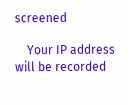screened

    Your IP address will be recorded